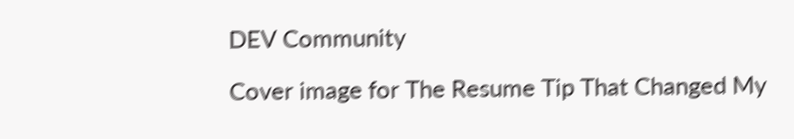DEV Community

Cover image for The Resume Tip That Changed My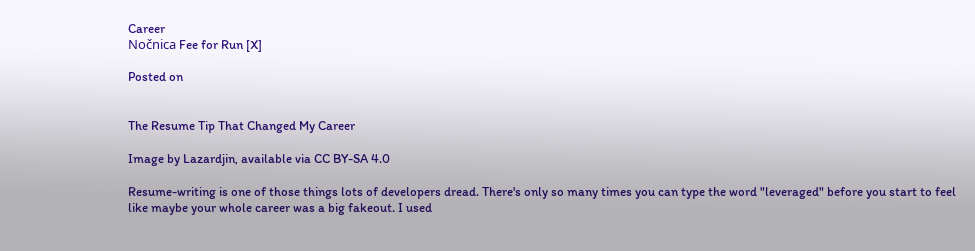Career
Nočnica Fee for Run [X]

Posted on


The Resume Tip That Changed My Career

Image by Lazardjin, available via CC BY-SA 4.0

Resume-writing is one of those things lots of developers dread. There's only so many times you can type the word "leveraged" before you start to feel like maybe your whole career was a big fakeout. I used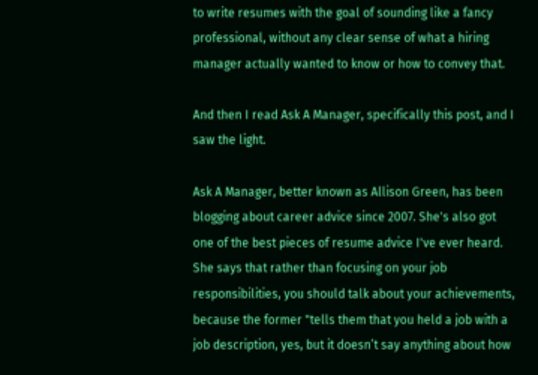to write resumes with the goal of sounding like a fancy professional, without any clear sense of what a hiring manager actually wanted to know or how to convey that.

And then I read Ask A Manager, specifically this post, and I saw the light.

Ask A Manager, better known as Allison Green, has been blogging about career advice since 2007. She's also got one of the best pieces of resume advice I've ever heard. She says that rather than focusing on your job responsibilities, you should talk about your achievements, because the former "tells them that you held a job with a job description, yes, but it doesn’t say anything about how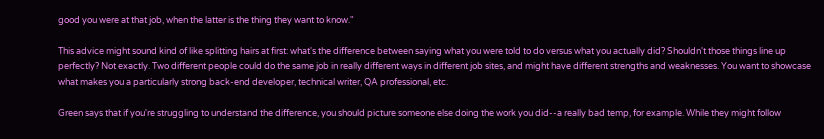good you were at that job, when the latter is the thing they want to know."

This advice might sound kind of like splitting hairs at first: what's the difference between saying what you were told to do versus what you actually did? Shouldn't those things line up perfectly? Not exactly. Two different people could do the same job in really different ways in different job sites, and might have different strengths and weaknesses. You want to showcase what makes you a particularly strong back-end developer, technical writer, QA professional, etc.

Green says that if you're struggling to understand the difference, you should picture someone else doing the work you did--a really bad temp, for example. While they might follow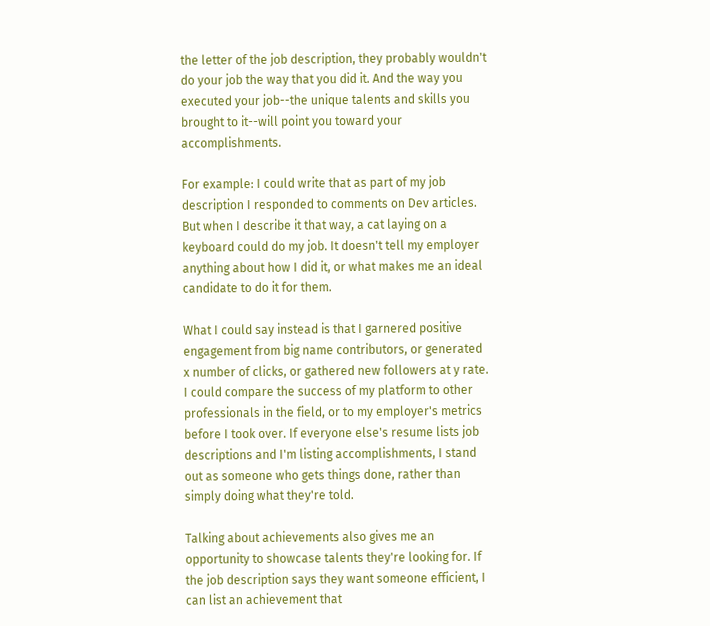the letter of the job description, they probably wouldn't do your job the way that you did it. And the way you executed your job--the unique talents and skills you brought to it--will point you toward your accomplishments.

For example: I could write that as part of my job description I responded to comments on Dev articles. But when I describe it that way, a cat laying on a keyboard could do my job. It doesn't tell my employer anything about how I did it, or what makes me an ideal candidate to do it for them.

What I could say instead is that I garnered positive engagement from big name contributors, or generated x number of clicks, or gathered new followers at y rate. I could compare the success of my platform to other professionals in the field, or to my employer's metrics before I took over. If everyone else's resume lists job descriptions and I'm listing accomplishments, I stand out as someone who gets things done, rather than simply doing what they're told.

Talking about achievements also gives me an opportunity to showcase talents they're looking for. If the job description says they want someone efficient, I can list an achievement that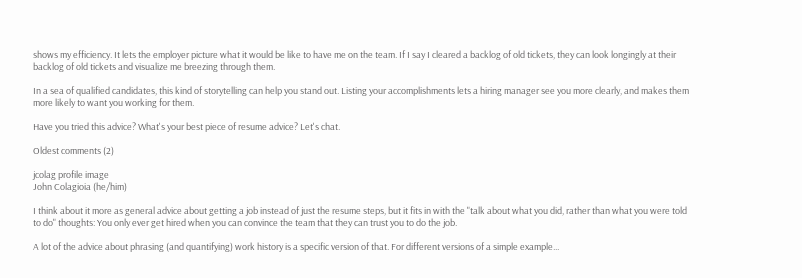shows my efficiency. It lets the employer picture what it would be like to have me on the team. If I say I cleared a backlog of old tickets, they can look longingly at their backlog of old tickets and visualize me breezing through them.

In a sea of qualified candidates, this kind of storytelling can help you stand out. Listing your accomplishments lets a hiring manager see you more clearly, and makes them more likely to want you working for them.

Have you tried this advice? What's your best piece of resume advice? Let's chat.

Oldest comments (2)

jcolag profile image
John Colagioia (he/him)

I think about it more as general advice about getting a job instead of just the resume steps, but it fits in with the "talk about what you did, rather than what you were told to do" thoughts: You only ever get hired when you can convince the team that they can trust you to do the job.

A lot of the advice about phrasing (and quantifying) work history is a specific version of that. For different versions of a simple example...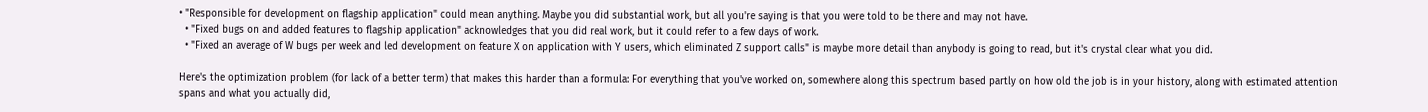• "Responsible for development on flagship application" could mean anything. Maybe you did substantial work, but all you're saying is that you were told to be there and may not have.
  • "Fixed bugs on and added features to flagship application" acknowledges that you did real work, but it could refer to a few days of work.
  • "Fixed an average of W bugs per week and led development on feature X on application with Y users, which eliminated Z support calls" is maybe more detail than anybody is going to read, but it's crystal clear what you did.

Here's the optimization problem (for lack of a better term) that makes this harder than a formula: For everything that you've worked on, somewhere along this spectrum based partly on how old the job is in your history, along with estimated attention spans and what you actually did,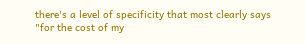there's a level of specificity that most clearly says "for the cost of my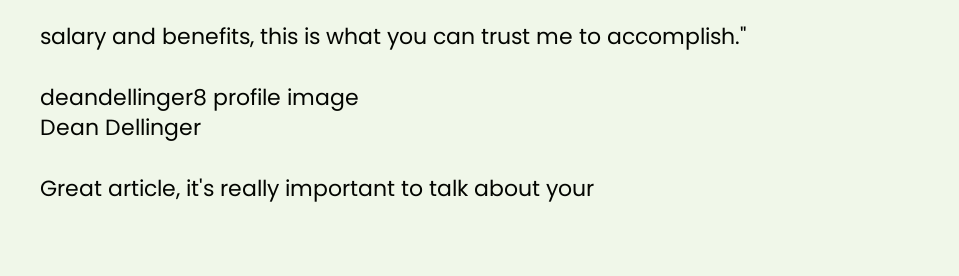salary and benefits, this is what you can trust me to accomplish."

deandellinger8 profile image
Dean Dellinger

Great article, it's really important to talk about your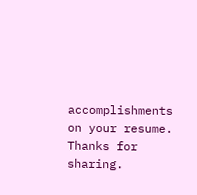accomplishments on your resume. Thanks for sharing.